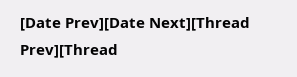[Date Prev][Date Next][Thread Prev][Thread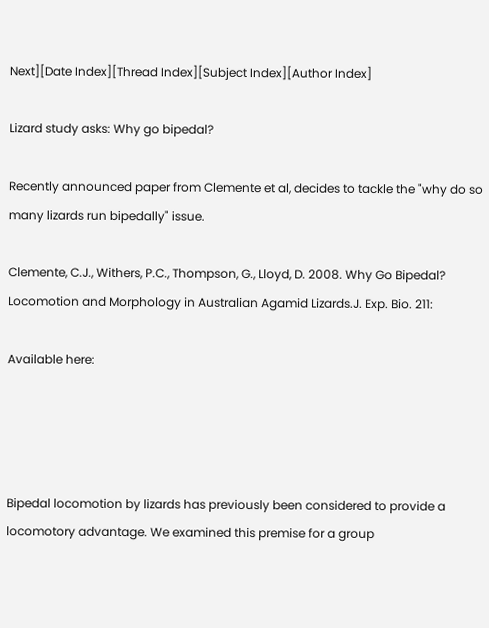Next][Date Index][Thread Index][Subject Index][Author Index]

Lizard study asks: Why go bipedal?

Recently announced paper from Clemente et al, decides to tackle the "why do so
many lizards run bipedally" issue.

Clemente, C.J., Withers, P.C., Thompson, G., Lloyd, D. 2008. Why Go Bipedal?
Locomotion and Morphology in Australian Agamid Lizards.J. Exp. Bio. 211:

Available here:




Bipedal locomotion by lizards has previously been considered to provide a
locomotory advantage. We examined this premise for a group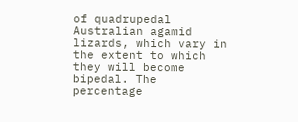of quadrupedal
Australian agamid lizards, which vary in the extent to which they will become
bipedal. The percentage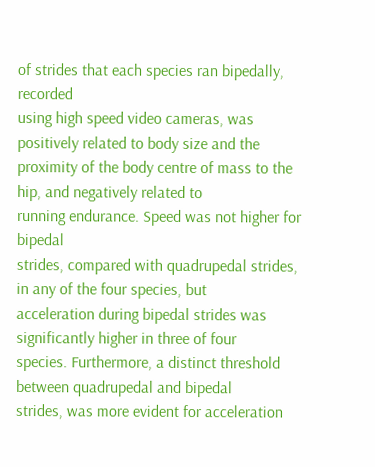of strides that each species ran bipedally, recorded
using high speed video cameras, was positively related to body size and the
proximity of the body centre of mass to the hip, and negatively related to
running endurance. Speed was not higher for bipedal
strides, compared with quadrupedal strides, in any of the four species, but
acceleration during bipedal strides was significantly higher in three of four
species. Furthermore, a distinct threshold between quadrupedal and bipedal
strides, was more evident for acceleration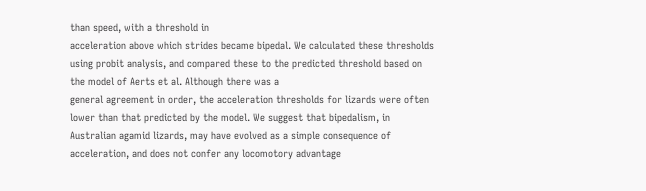than speed, with a threshold in
acceleration above which strides became bipedal. We calculated these thresholds
using probit analysis, and compared these to the predicted threshold based on
the model of Aerts et al. Although there was a
general agreement in order, the acceleration thresholds for lizards were often
lower than that predicted by the model. We suggest that bipedalism, in
Australian agamid lizards, may have evolved as a simple consequence of
acceleration, and does not confer any locomotory advantage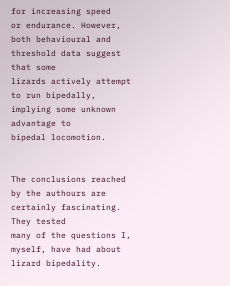for increasing speed
or endurance. However, both behavioural and threshold data suggest that some
lizards actively attempt to run bipedally, implying some unknown advantage to
bipedal locomotion.


The conclusions reached by the authours are certainly fascinating. They tested
many of the questions I, myself, have had about lizard bipedality.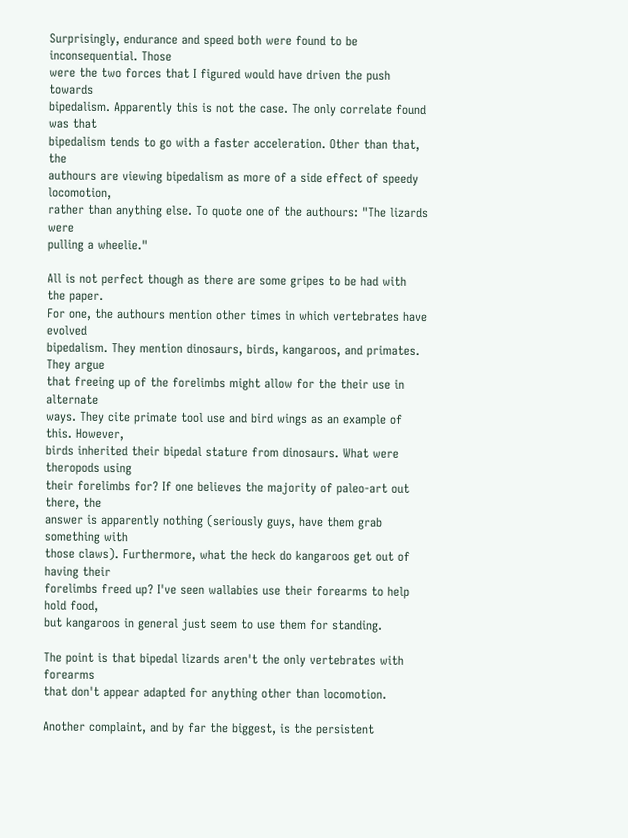Surprisingly, endurance and speed both were found to be inconsequential. Those
were the two forces that I figured would have driven the push towards
bipedalism. Apparently this is not the case. The only correlate found was that
bipedalism tends to go with a faster acceleration. Other than that, the
authours are viewing bipedalism as more of a side effect of speedy locomotion,
rather than anything else. To quote one of the authours: "The lizards were
pulling a wheelie."

All is not perfect though as there are some gripes to be had with the paper.
For one, the authours mention other times in which vertebrates have evolved
bipedalism. They mention dinosaurs, birds, kangaroos, and primates. They argue
that freeing up of the forelimbs might allow for the their use in alternate
ways. They cite primate tool use and bird wings as an example of this. However,
birds inherited their bipedal stature from dinosaurs. What were theropods using
their forelimbs for? If one believes the majority of paleo-art out there, the
answer is apparently nothing (seriously guys, have them grab something with
those claws). Furthermore, what the heck do kangaroos get out of having their
forelimbs freed up? I've seen wallabies use their forearms to help hold food,
but kangaroos in general just seem to use them for standing.

The point is that bipedal lizards aren't the only vertebrates with forearms
that don't appear adapted for anything other than locomotion.

Another complaint, and by far the biggest, is the persistent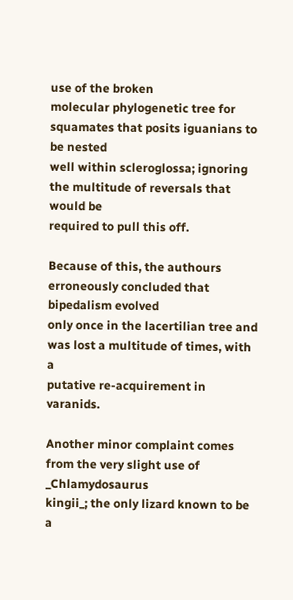use of the broken
molecular phylogenetic tree for squamates that posits iguanians to be nested
well within scleroglossa; ignoring the multitude of reversals that would be
required to pull this off.

Because of this, the authours erroneously concluded that bipedalism evolved
only once in the lacertilian tree and was lost a multitude of times, with a
putative re-acquirement in varanids.

Another minor complaint comes from the very slight use of _Chlamydosaurus
kingii_; the only lizard known to be a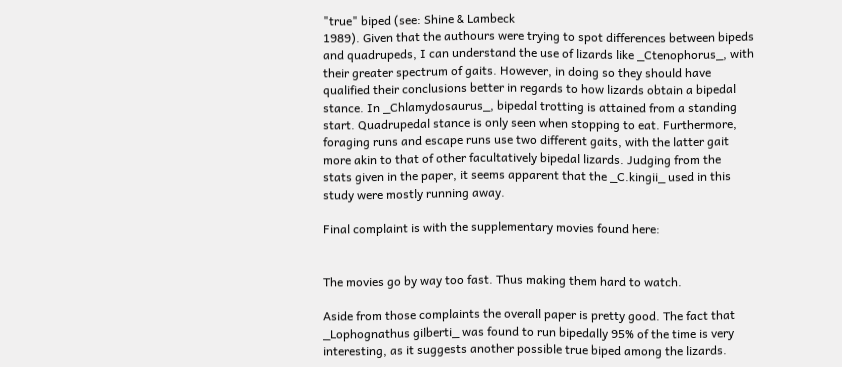"true" biped (see: Shine & Lambeck
1989). Given that the authours were trying to spot differences between bipeds
and quadrupeds, I can understand the use of lizards like _Ctenophorus_, with
their greater spectrum of gaits. However, in doing so they should have
qualified their conclusions better in regards to how lizards obtain a bipedal
stance. In _Chlamydosaurus_, bipedal trotting is attained from a standing
start. Quadrupedal stance is only seen when stopping to eat. Furthermore,
foraging runs and escape runs use two different gaits, with the latter gait
more akin to that of other facultatively bipedal lizards. Judging from the
stats given in the paper, it seems apparent that the _C.kingii_ used in this
study were mostly running away.

Final complaint is with the supplementary movies found here:


The movies go by way too fast. Thus making them hard to watch.

Aside from those complaints the overall paper is pretty good. The fact that
_Lophognathus gilberti_ was found to run bipedally 95% of the time is very
interesting, as it suggests another possible true biped among the lizards.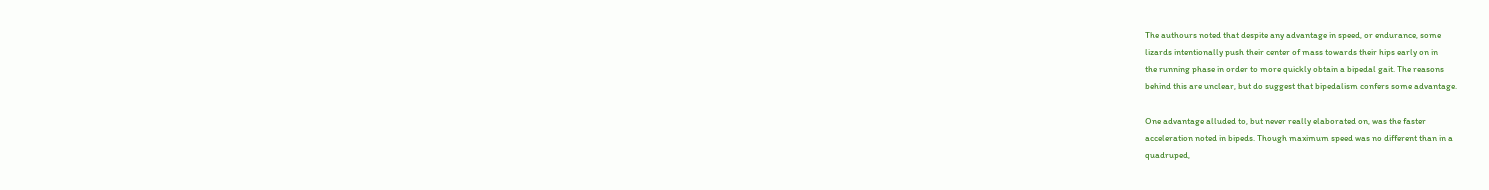The authours noted that despite any advantage in speed, or endurance, some
lizards intentionally push their center of mass towards their hips early on in
the running phase in order to more quickly obtain a bipedal gait. The reasons
behind this are unclear, but do suggest that bipedalism confers some advantage.

One advantage alluded to, but never really elaborated on, was the faster
acceleration noted in bipeds. Though maximum speed was no different than in a
quadruped,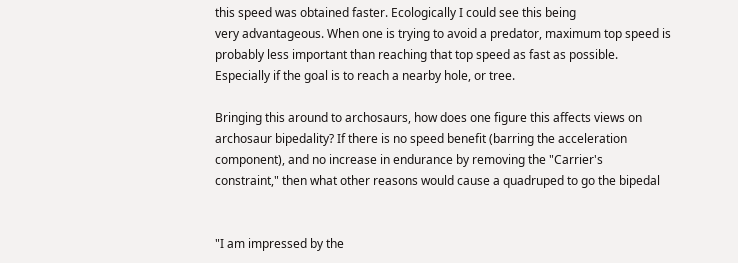this speed was obtained faster. Ecologically I could see this being
very advantageous. When one is trying to avoid a predator, maximum top speed is
probably less important than reaching that top speed as fast as possible.
Especially if the goal is to reach a nearby hole, or tree.

Bringing this around to archosaurs, how does one figure this affects views on
archosaur bipedality? If there is no speed benefit (barring the acceleration
component), and no increase in endurance by removing the "Carrier's
constraint," then what other reasons would cause a quadruped to go the bipedal


"I am impressed by the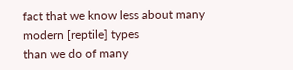fact that we know less about many modern [reptile] types
than we do of many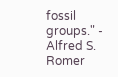fossil groups." - Alfred S. Romer